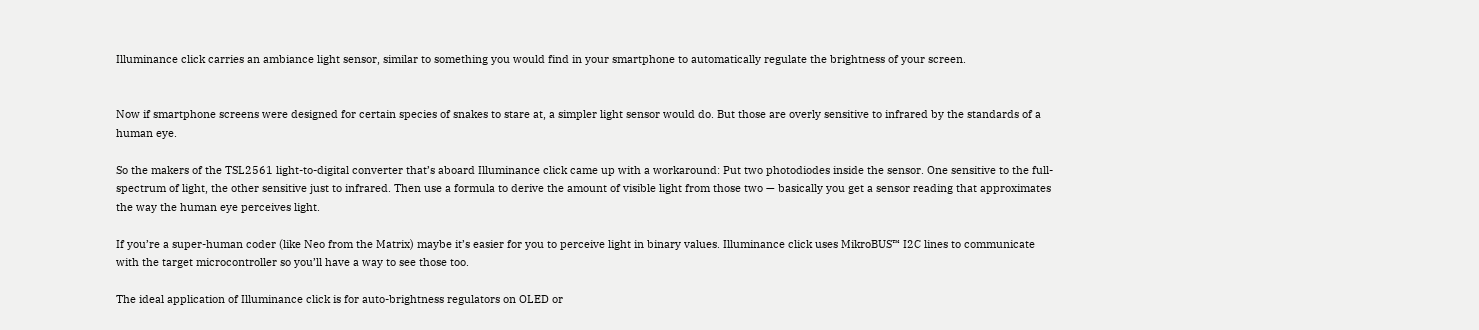Illuminance click carries an ambiance light sensor, similar to something you would find in your smartphone to automatically regulate the brightness of your screen.


Now if smartphone screens were designed for certain species of snakes to stare at, a simpler light sensor would do. But those are overly sensitive to infrared by the standards of a human eye.

So the makers of the TSL2561 light-to-digital converter that’s aboard Illuminance click came up with a workaround: Put two photodiodes inside the sensor. One sensitive to the full-spectrum of light, the other sensitive just to infrared. Then use a formula to derive the amount of visible light from those two — basically you get a sensor reading that approximates the way the human eye perceives light.

If you’re a super-human coder (like Neo from the Matrix) maybe it’s easier for you to perceive light in binary values. Illuminance click uses MikroBUS™ I2C lines to communicate with the target microcontroller so you’ll have a way to see those too.

The ideal application of Illuminance click is for auto-brightness regulators on OLED or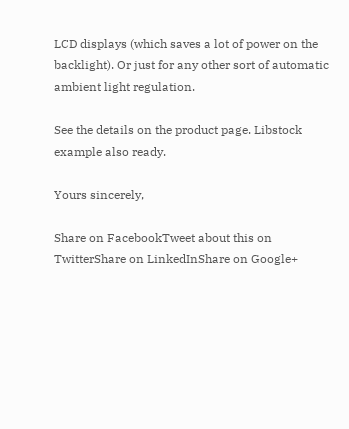LCD displays (which saves a lot of power on the backlight). Or just for any other sort of automatic ambient light regulation.

See the details on the product page. Libstock example also ready.

Yours sincerely,

Share on FacebookTweet about this on TwitterShare on LinkedInShare on Google+